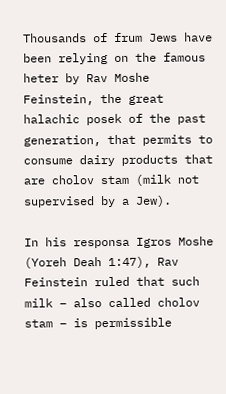Thousands of frum Jews have been relying on the famous heter by Rav Moshe Feinstein, the great halachic posek of the past generation, that permits to consume dairy products that are cholov stam (milk not supervised by a Jew).

In his responsa Igros Moshe (Yoreh Deah 1:47), Rav Feinstein ruled that such milk – also called cholov stam – is permissible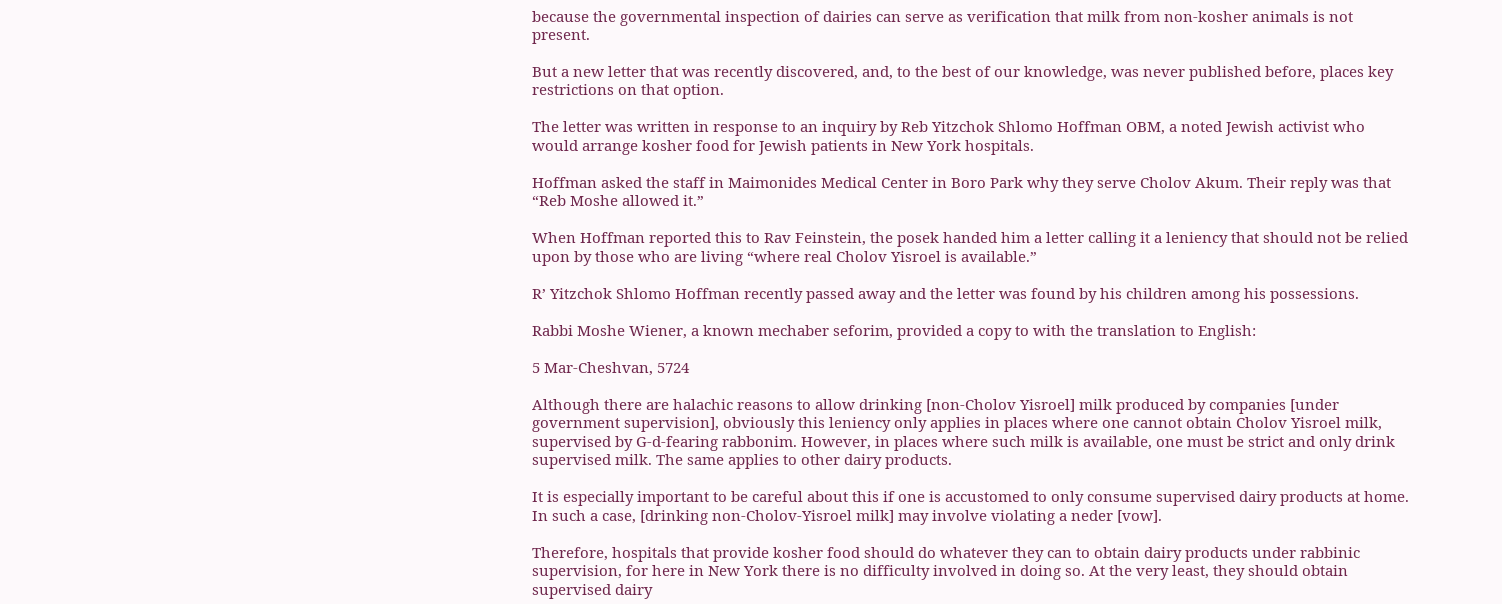because the governmental inspection of dairies can serve as verification that milk from non-kosher animals is not present.

But a new letter that was recently discovered, and, to the best of our knowledge, was never published before, places key restrictions on that option.

The letter was written in response to an inquiry by Reb Yitzchok Shlomo Hoffman OBM, a noted Jewish activist who would arrange kosher food for Jewish patients in New York hospitals.

Hoffman asked the staff in Maimonides Medical Center in Boro Park why they serve Cholov Akum. Their reply was that “Reb Moshe allowed it.”

When Hoffman reported this to Rav Feinstein, the posek handed him a letter calling it a leniency that should not be relied upon by those who are living “where real Cholov Yisroel is available.”

R’ Yitzchok Shlomo Hoffman recently passed away and the letter was found by his children among his possessions.

Rabbi Moshe Wiener, a known mechaber seforim, provided a copy to with the translation to English:

5 Mar-Cheshvan, 5724

Although there are halachic reasons to allow drinking [non-Cholov Yisroel] milk produced by companies [under government supervision], obviously this leniency only applies in places where one cannot obtain Cholov Yisroel milk, supervised by G-d-fearing rabbonim. However, in places where such milk is available, one must be strict and only drink supervised milk. The same applies to other dairy products.

It is especially important to be careful about this if one is accustomed to only consume supervised dairy products at home. In such a case, [drinking non-Cholov-Yisroel milk] may involve violating a neder [vow].

Therefore, hospitals that provide kosher food should do whatever they can to obtain dairy products under rabbinic supervision, for here in New York there is no difficulty involved in doing so. At the very least, they should obtain supervised dairy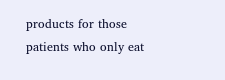products for those patients who only eat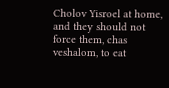Cholov Yisroel at home, and they should not force them, chas veshalom, to eat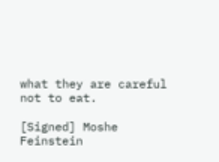what they are careful not to eat.

[Signed] Moshe Feinstein